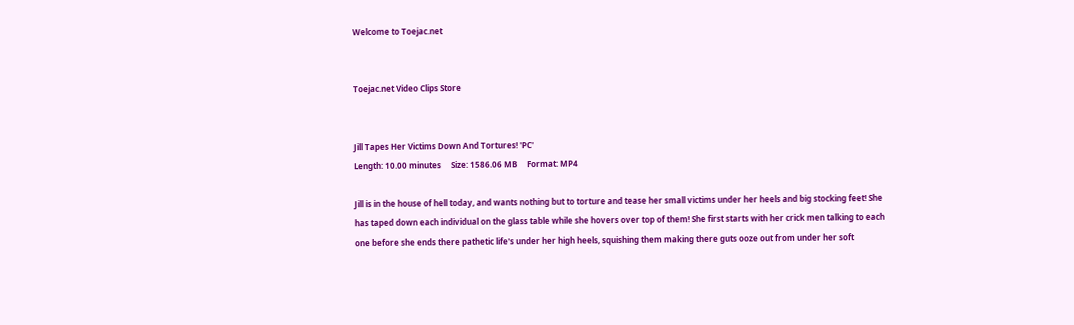Welcome to Toejac.net


Toejac.net Video Clips Store


Jill Tapes Her Victims Down And Tortures! 'PC'
Length: 10.00 minutes     Size: 1586.06 MB     Format: MP4

Jill is in the house of hell today, and wants nothing but to torture and tease her small victims under her heels and big stocking feet! She has taped down each individual on the glass table while she hovers over top of them! She first starts with her crick men talking to each one before she ends there pathetic life's under her high heels, squishing them making there guts ooze out from under her soft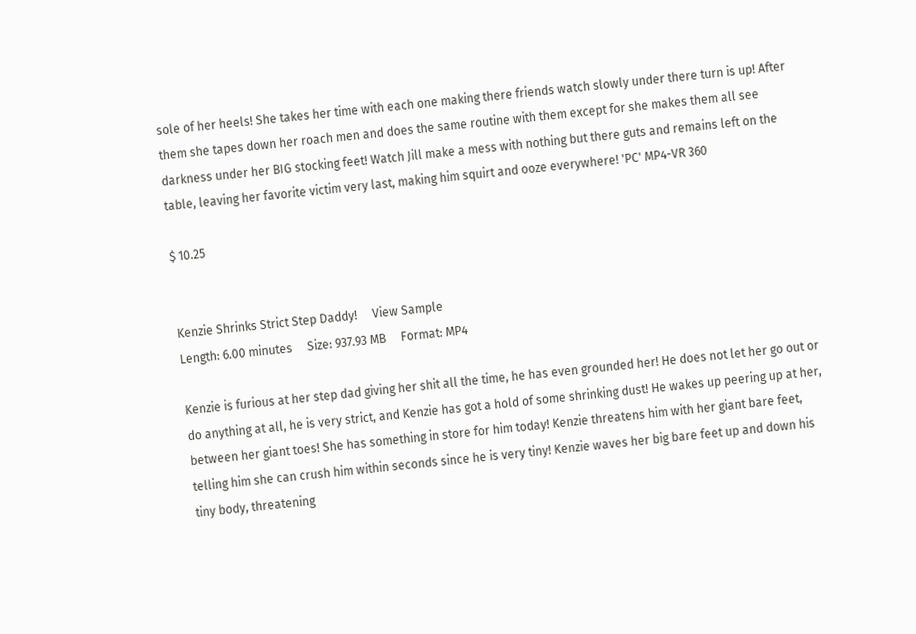sole of her heels! She takes her time with each one making there friends watch slowly under there turn is up! After them she tapes down her roach men and does the same routine with them except for she makes them all see darkness under her BIG stocking feet! Watch Jill make a mess with nothing but there guts and remains left on the table, leaving her favorite victim very last, making him squirt and ooze everywhere! 'PC' MP4-VR 360

$ 10.25


Kenzie Shrinks Strict Step Daddy!     View Sample
Length: 6.00 minutes     Size: 937.93 MB     Format: MP4

Kenzie is furious at her step dad giving her shit all the time, he has even grounded her! He does not let her go out or do anything at all, he is very strict, and Kenzie has got a hold of some shrinking dust! He wakes up peering up at her, between her giant toes! She has something in store for him today! Kenzie threatens him with her giant bare feet, telling him she can crush him within seconds since he is very tiny! Kenzie waves her big bare feet up and down his tiny body, threatening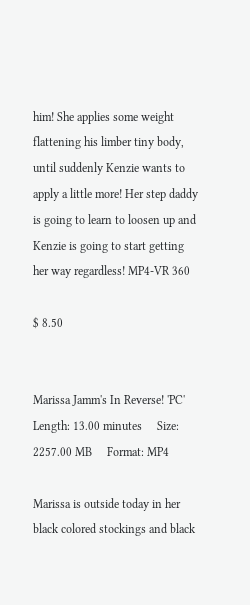him! She applies some weight flattening his limber tiny body, until suddenly Kenzie wants to apply a little more! Her step daddy is going to learn to loosen up and Kenzie is going to start getting her way regardless! MP4-VR 360

$ 8.50


Marissa Jamm's In Reverse! 'PC'
Length: 13.00 minutes     Size: 2257.00 MB     Format: MP4

Marissa is outside today in her black colored stockings and black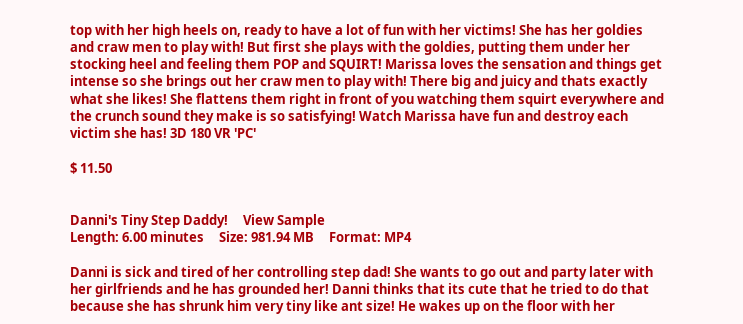top with her high heels on, ready to have a lot of fun with her victims! She has her goldies and craw men to play with! But first she plays with the goldies, putting them under her stocking heel and feeling them POP and SQUIRT! Marissa loves the sensation and things get intense so she brings out her craw men to play with! There big and juicy and thats exactly what she likes! She flattens them right in front of you watching them squirt everywhere and the crunch sound they make is so satisfying! Watch Marissa have fun and destroy each victim she has! 3D 180 VR 'PC'

$ 11.50


Danni's Tiny Step Daddy!     View Sample
Length: 6.00 minutes     Size: 981.94 MB     Format: MP4

Danni is sick and tired of her controlling step dad! She wants to go out and party later with her girlfriends and he has grounded her! Danni thinks that its cute that he tried to do that because she has shrunk him very tiny like ant size! He wakes up on the floor with her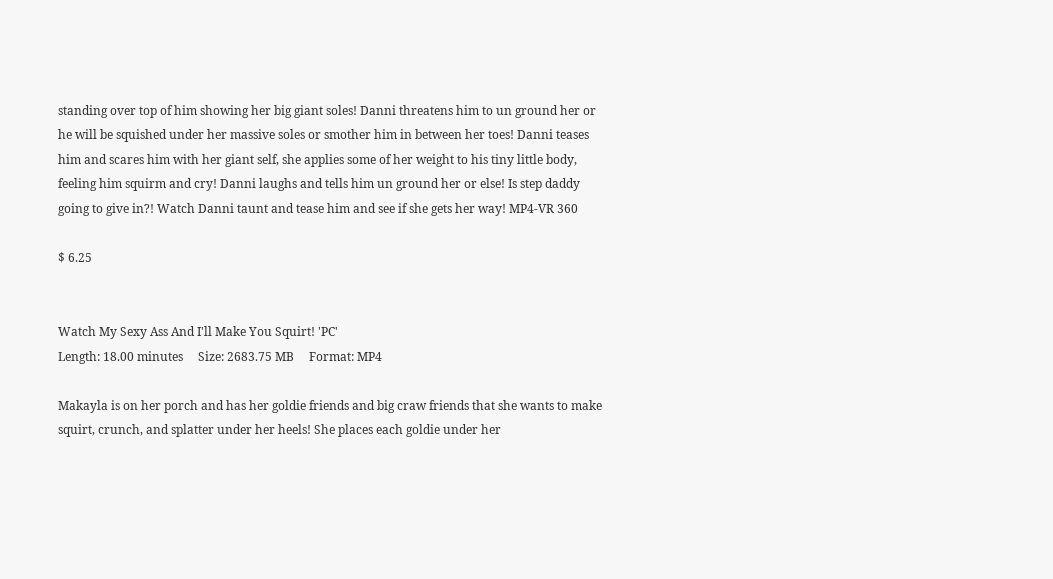standing over top of him showing her big giant soles! Danni threatens him to un ground her or he will be squished under her massive soles or smother him in between her toes! Danni teases him and scares him with her giant self, she applies some of her weight to his tiny little body, feeling him squirm and cry! Danni laughs and tells him un ground her or else! Is step daddy going to give in?! Watch Danni taunt and tease him and see if she gets her way! MP4-VR 360

$ 6.25


Watch My Sexy Ass And I'll Make You Squirt! 'PC'
Length: 18.00 minutes     Size: 2683.75 MB     Format: MP4

Makayla is on her porch and has her goldie friends and big craw friends that she wants to make squirt, crunch, and splatter under her heels! She places each goldie under her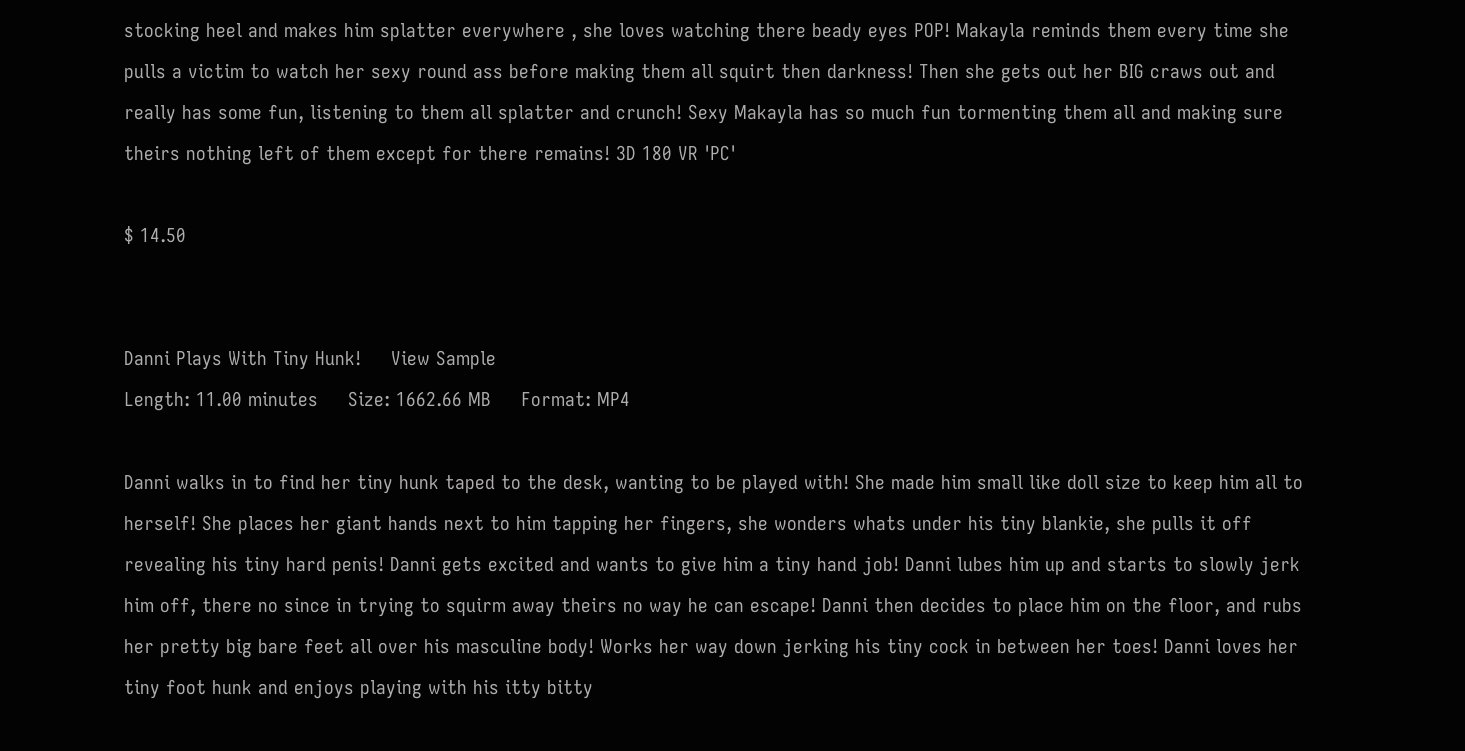stocking heel and makes him splatter everywhere , she loves watching there beady eyes POP! Makayla reminds them every time she pulls a victim to watch her sexy round ass before making them all squirt then darkness! Then she gets out her BIG craws out and really has some fun, listening to them all splatter and crunch! Sexy Makayla has so much fun tormenting them all and making sure theirs nothing left of them except for there remains! 3D 180 VR 'PC'

$ 14.50


Danni Plays With Tiny Hunk!     View Sample
Length: 11.00 minutes     Size: 1662.66 MB     Format: MP4

Danni walks in to find her tiny hunk taped to the desk, wanting to be played with! She made him small like doll size to keep him all to herself! She places her giant hands next to him tapping her fingers, she wonders whats under his tiny blankie, she pulls it off revealing his tiny hard penis! Danni gets excited and wants to give him a tiny hand job! Danni lubes him up and starts to slowly jerk him off, there no since in trying to squirm away theirs no way he can escape! Danni then decides to place him on the floor, and rubs her pretty big bare feet all over his masculine body! Works her way down jerking his tiny cock in between her toes! Danni loves her tiny foot hunk and enjoys playing with his itty bitty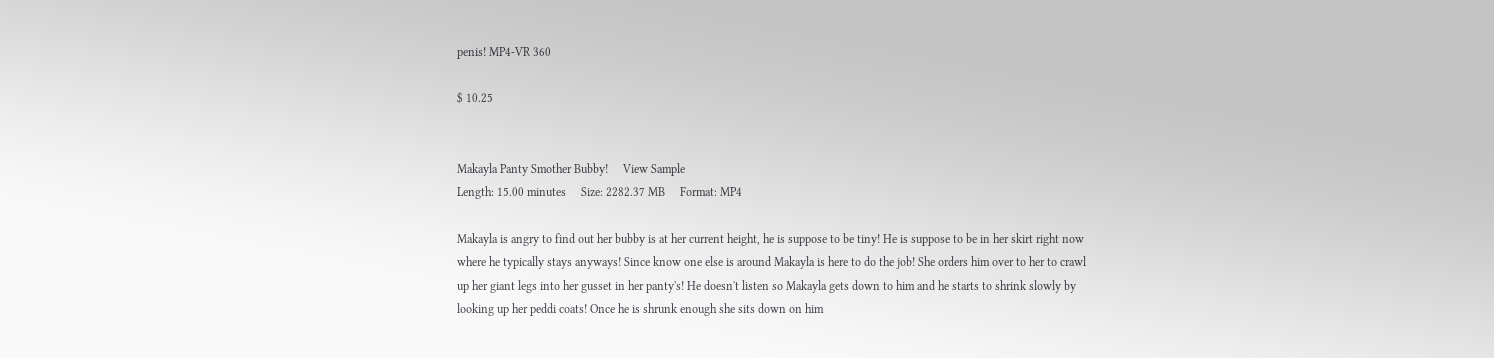penis! MP4-VR 360

$ 10.25


Makayla Panty Smother Bubby!     View Sample
Length: 15.00 minutes     Size: 2282.37 MB     Format: MP4

Makayla is angry to find out her bubby is at her current height, he is suppose to be tiny! He is suppose to be in her skirt right now where he typically stays anyways! Since know one else is around Makayla is here to do the job! She orders him over to her to crawl up her giant legs into her gusset in her panty's! He doesn't listen so Makayla gets down to him and he starts to shrink slowly by looking up her peddi coats! Once he is shrunk enough she sits down on him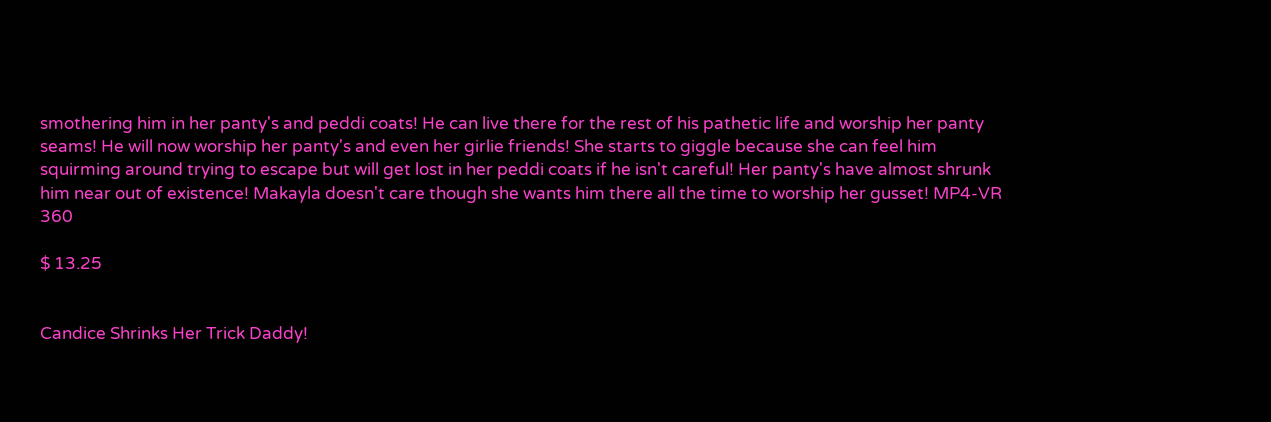smothering him in her panty's and peddi coats! He can live there for the rest of his pathetic life and worship her panty seams! He will now worship her panty's and even her girlie friends! She starts to giggle because she can feel him squirming around trying to escape but will get lost in her peddi coats if he isn't careful! Her panty's have almost shrunk him near out of existence! Makayla doesn't care though she wants him there all the time to worship her gusset! MP4-VR 360

$ 13.25


Candice Shrinks Her Trick Daddy!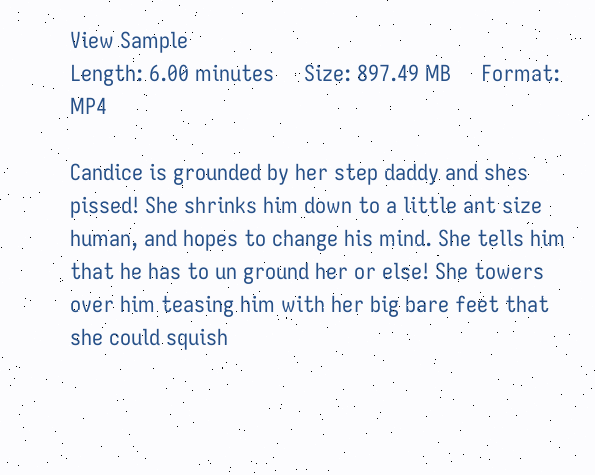View Sample
Length: 6.00 minutes     Size: 897.49 MB     Format: MP4

Candice is grounded by her step daddy and shes pissed! She shrinks him down to a little ant size human, and hopes to change his mind. She tells him that he has to un ground her or else! She towers over him teasing him with her big bare feet that she could squish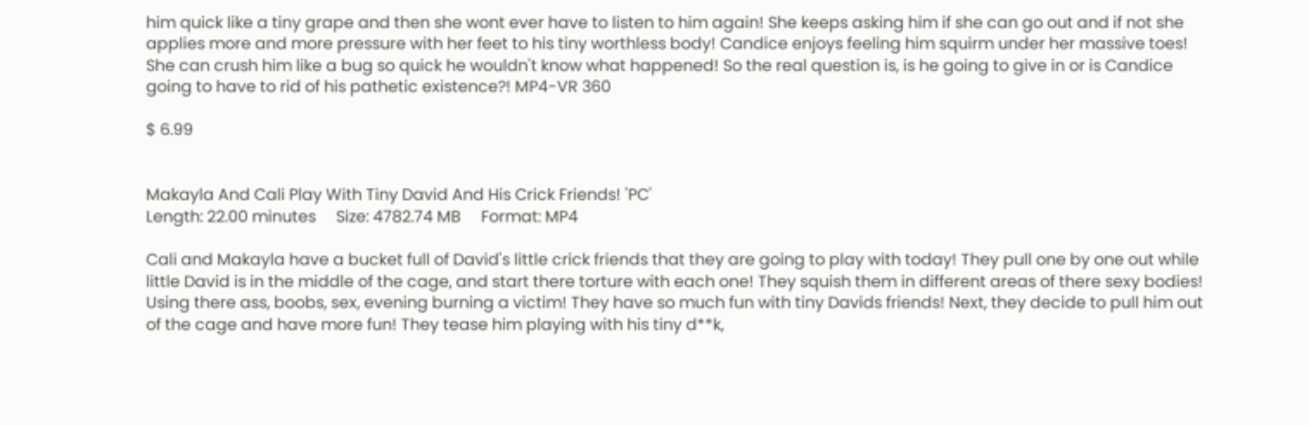him quick like a tiny grape and then she wont ever have to listen to him again! She keeps asking him if she can go out and if not she applies more and more pressure with her feet to his tiny worthless body! Candice enjoys feeling him squirm under her massive toes! She can crush him like a bug so quick he wouldn't know what happened! So the real question is, is he going to give in or is Candice going to have to rid of his pathetic existence?! MP4-VR 360

$ 6.99


Makayla And Cali Play With Tiny David And His Crick Friends! 'PC'
Length: 22.00 minutes     Size: 4782.74 MB     Format: MP4

Cali and Makayla have a bucket full of David's little crick friends that they are going to play with today! They pull one by one out while little David is in the middle of the cage, and start there torture with each one! They squish them in different areas of there sexy bodies! Using there ass, boobs, sex, evening burning a victim! They have so much fun with tiny Davids friends! Next, they decide to pull him out of the cage and have more fun! They tease him playing with his tiny d**k,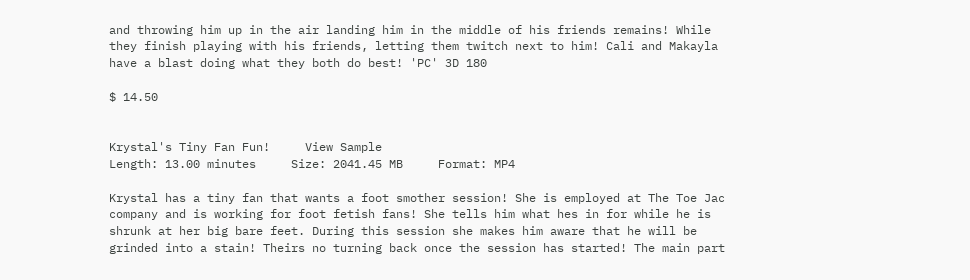and throwing him up in the air landing him in the middle of his friends remains! While they finish playing with his friends, letting them twitch next to him! Cali and Makayla have a blast doing what they both do best! 'PC' 3D 180

$ 14.50


Krystal's Tiny Fan Fun!     View Sample
Length: 13.00 minutes     Size: 2041.45 MB     Format: MP4

Krystal has a tiny fan that wants a foot smother session! She is employed at The Toe Jac company and is working for foot fetish fans! She tells him what hes in for while he is shrunk at her big bare feet. During this session she makes him aware that he will be grinded into a stain! Theirs no turning back once the session has started! The main part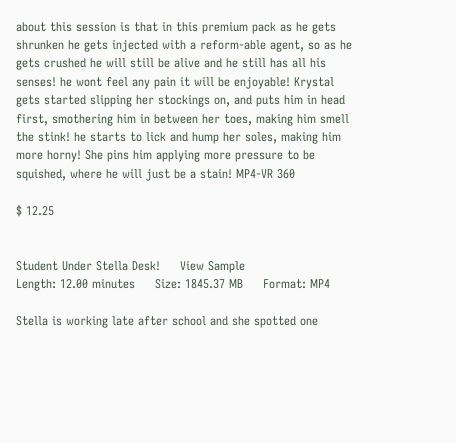about this session is that in this premium pack as he gets shrunken he gets injected with a reform-able agent, so as he gets crushed he will still be alive and he still has all his senses! he wont feel any pain it will be enjoyable! Krystal gets started slipping her stockings on, and puts him in head first, smothering him in between her toes, making him smell the stink! he starts to lick and hump her soles, making him more horny! She pins him applying more pressure to be squished, where he will just be a stain! MP4-VR 360

$ 12.25


Student Under Stella Desk!     View Sample
Length: 12.00 minutes     Size: 1845.37 MB     Format: MP4

Stella is working late after school and she spotted one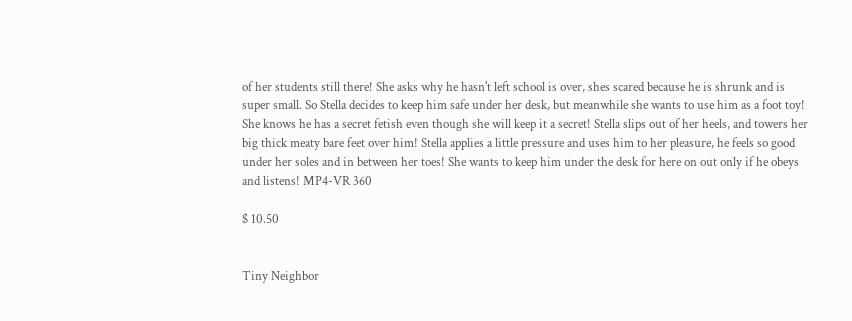of her students still there! She asks why he hasn't left school is over, shes scared because he is shrunk and is super small. So Stella decides to keep him safe under her desk, but meanwhile she wants to use him as a foot toy! She knows he has a secret fetish even though she will keep it a secret! Stella slips out of her heels, and towers her big thick meaty bare feet over him! Stella applies a little pressure and uses him to her pleasure, he feels so good under her soles and in between her toes! She wants to keep him under the desk for here on out only if he obeys and listens! MP4-VR 360

$ 10.50


Tiny Neighbor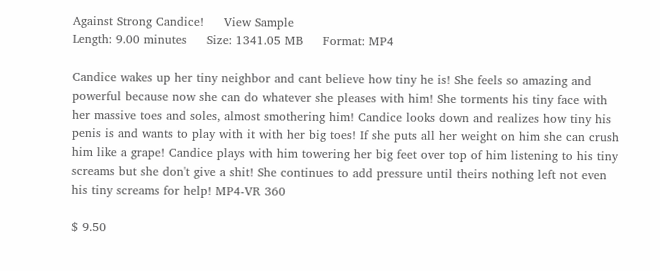Against Strong Candice!     View Sample
Length: 9.00 minutes     Size: 1341.05 MB     Format: MP4

Candice wakes up her tiny neighbor and cant believe how tiny he is! She feels so amazing and powerful because now she can do whatever she pleases with him! She torments his tiny face with her massive toes and soles, almost smothering him! Candice looks down and realizes how tiny his penis is and wants to play with it with her big toes! If she puts all her weight on him she can crush him like a grape! Candice plays with him towering her big feet over top of him listening to his tiny screams but she don't give a shit! She continues to add pressure until theirs nothing left not even his tiny screams for help! MP4-VR 360

$ 9.50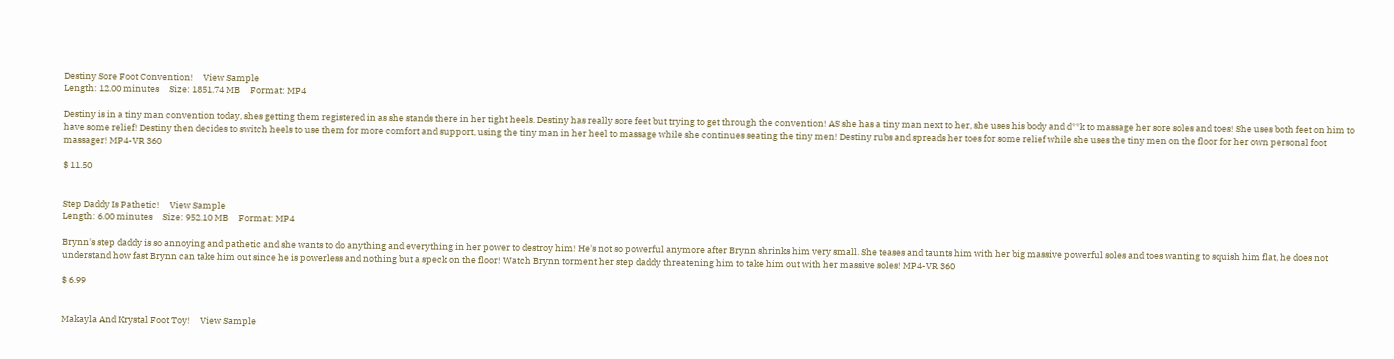Destiny Sore Foot Convention!     View Sample
Length: 12.00 minutes     Size: 1851.74 MB     Format: MP4

Destiny is in a tiny man convention today, shes getting them registered in as she stands there in her tight heels. Destiny has really sore feet but trying to get through the convention! AS she has a tiny man next to her, she uses his body and d**k to massage her sore soles and toes! She uses both feet on him to have some relief! Destiny then decides to switch heels to use them for more comfort and support, using the tiny man in her heel to massage while she continues seating the tiny men! Destiny rubs and spreads her toes for some relief while she uses the tiny men on the floor for her own personal foot massager! MP4-VR 360

$ 11.50


Step Daddy Is Pathetic!     View Sample
Length: 6.00 minutes     Size: 952.10 MB     Format: MP4

Brynn's step daddy is so annoying and pathetic and she wants to do anything and everything in her power to destroy him! He's not so powerful anymore after Brynn shrinks him very small. She teases and taunts him with her big massive powerful soles and toes wanting to squish him flat, he does not understand how fast Brynn can take him out since he is powerless and nothing but a speck on the floor! Watch Brynn torment her step daddy threatening him to take him out with her massive soles! MP4-VR 360

$ 6.99


Makayla And Krystal Foot Toy!     View Sample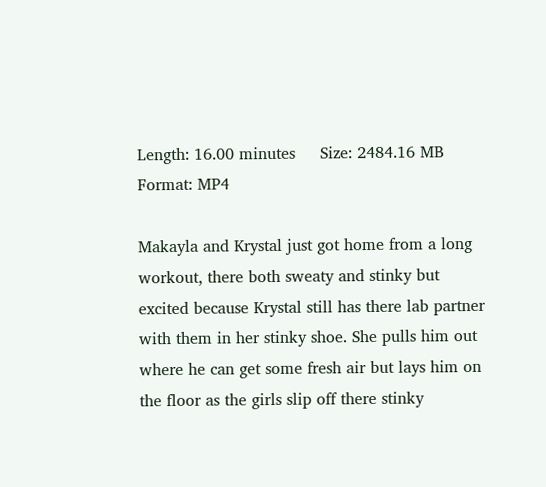Length: 16.00 minutes     Size: 2484.16 MB     Format: MP4

Makayla and Krystal just got home from a long workout, there both sweaty and stinky but excited because Krystal still has there lab partner with them in her stinky shoe. She pulls him out where he can get some fresh air but lays him on the floor as the girls slip off there stinky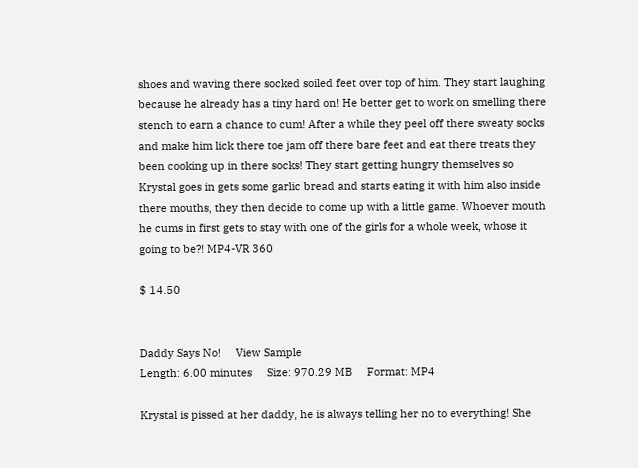shoes and waving there socked soiled feet over top of him. They start laughing because he already has a tiny hard on! He better get to work on smelling there stench to earn a chance to cum! After a while they peel off there sweaty socks and make him lick there toe jam off there bare feet and eat there treats they been cooking up in there socks! They start getting hungry themselves so Krystal goes in gets some garlic bread and starts eating it with him also inside there mouths, they then decide to come up with a little game. Whoever mouth he cums in first gets to stay with one of the girls for a whole week, whose it going to be?! MP4-VR 360

$ 14.50


Daddy Says No!     View Sample
Length: 6.00 minutes     Size: 970.29 MB     Format: MP4

Krystal is pissed at her daddy, he is always telling her no to everything! She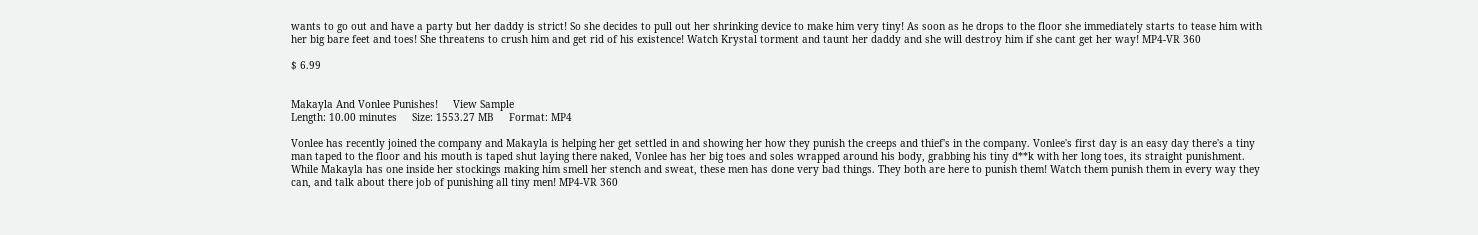wants to go out and have a party but her daddy is strict! So she decides to pull out her shrinking device to make him very tiny! As soon as he drops to the floor she immediately starts to tease him with her big bare feet and toes! She threatens to crush him and get rid of his existence! Watch Krystal torment and taunt her daddy and she will destroy him if she cant get her way! MP4-VR 360

$ 6.99


Makayla And Vonlee Punishes!     View Sample
Length: 10.00 minutes     Size: 1553.27 MB     Format: MP4

Vonlee has recently joined the company and Makayla is helping her get settled in and showing her how they punish the creeps and thief's in the company. Vonlee's first day is an easy day there's a tiny man taped to the floor and his mouth is taped shut laying there naked, Vonlee has her big toes and soles wrapped around his body, grabbing his tiny d**k with her long toes, its straight punishment. While Makayla has one inside her stockings making him smell her stench and sweat, these men has done very bad things. They both are here to punish them! Watch them punish them in every way they can, and talk about there job of punishing all tiny men! MP4-VR 360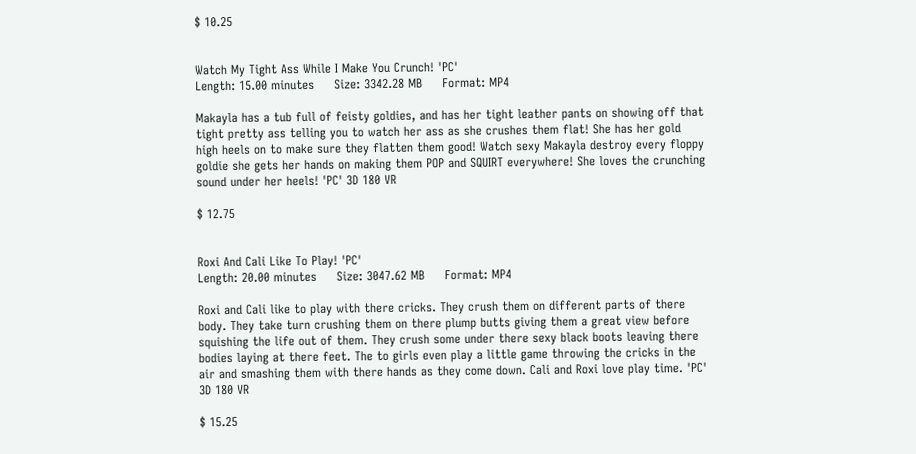$ 10.25


Watch My Tight Ass While I Make You Crunch! 'PC'
Length: 15.00 minutes     Size: 3342.28 MB     Format: MP4

Makayla has a tub full of feisty goldies, and has her tight leather pants on showing off that tight pretty ass telling you to watch her ass as she crushes them flat! She has her gold high heels on to make sure they flatten them good! Watch sexy Makayla destroy every floppy goldie she gets her hands on making them POP and SQUIRT everywhere! She loves the crunching sound under her heels! 'PC' 3D 180 VR

$ 12.75


Roxi And Cali Like To Play! 'PC'
Length: 20.00 minutes     Size: 3047.62 MB     Format: MP4

Roxi and Cali like to play with there cricks. They crush them on different parts of there body. They take turn crushing them on there plump butts giving them a great view before squishing the life out of them. They crush some under there sexy black boots leaving there bodies laying at there feet. The to girls even play a little game throwing the cricks in the air and smashing them with there hands as they come down. Cali and Roxi love play time. 'PC' 3D 180 VR

$ 15.25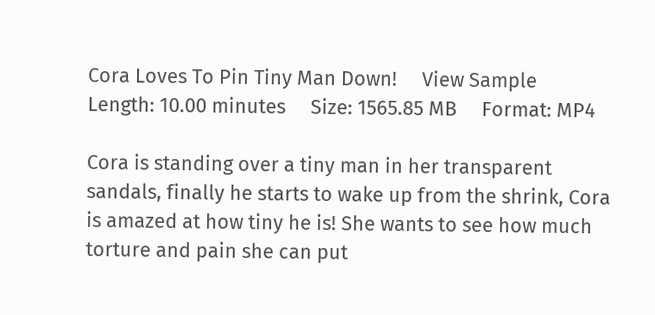Cora Loves To Pin Tiny Man Down!     View Sample
Length: 10.00 minutes     Size: 1565.85 MB     Format: MP4

Cora is standing over a tiny man in her transparent sandals, finally he starts to wake up from the shrink, Cora is amazed at how tiny he is! She wants to see how much torture and pain she can put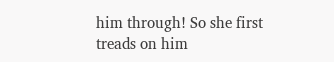him through! So she first treads on him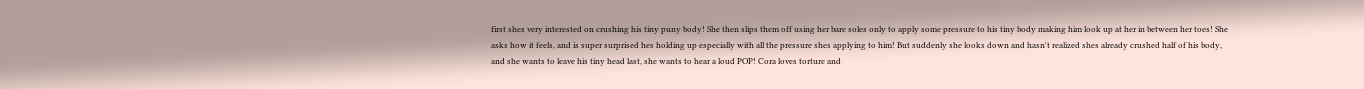first shes very interested on crushing his tiny puny body! She then slips them off using her bare soles only to apply some pressure to his tiny body making him look up at her in between her toes! She asks how it feels, and is super surprised hes holding up especially with all the pressure shes applying to him! But suddenly she looks down and hasn't realized shes already crushed half of his body, and she wants to leave his tiny head last, she wants to hear a loud POP! Cora loves torture and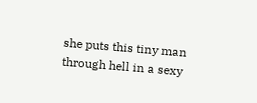she puts this tiny man through hell in a sexy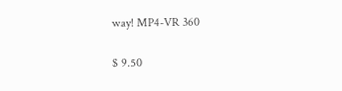way! MP4-VR 360

$ 9.50